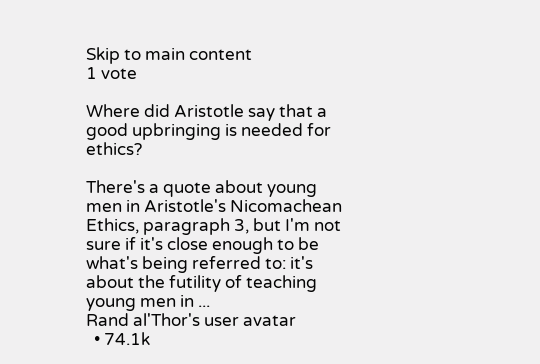Skip to main content
1 vote

Where did Aristotle say that a good upbringing is needed for ethics?

There's a quote about young men in Aristotle's Nicomachean Ethics, paragraph 3, but I'm not sure if it's close enough to be what's being referred to: it's about the futility of teaching young men in ...
Rand al'Thor's user avatar
  • 74.1k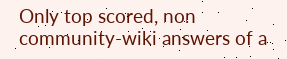Only top scored, non community-wiki answers of a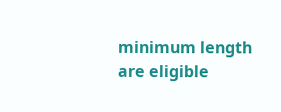minimum length are eligible